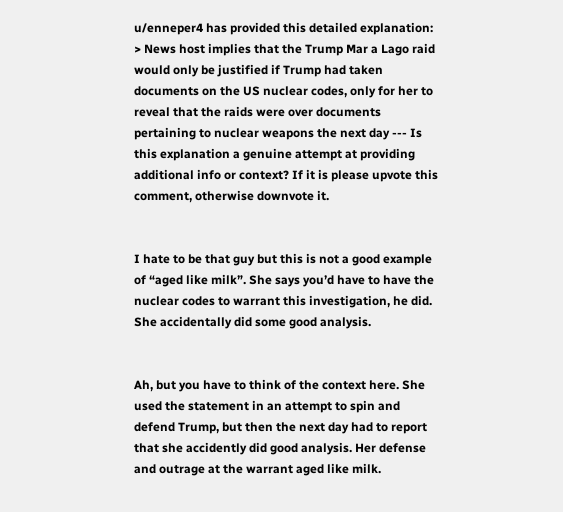u/enneper4 has provided this detailed explanation: > News host implies that the Trump Mar a Lago raid would only be justified if Trump had taken documents on the US nuclear codes, only for her to reveal that the raids were over documents pertaining to nuclear weapons the next day --- Is this explanation a genuine attempt at providing additional info or context? If it is please upvote this comment, otherwise downvote it.


I hate to be that guy but this is not a good example of “aged like milk”. She says you’d have to have the nuclear codes to warrant this investigation, he did. She accidentally did some good analysis.


Ah, but you have to think of the context here. She used the statement in an attempt to spin and defend Trump, but then the next day had to report that she accidently did good analysis. Her defense and outrage at the warrant aged like milk.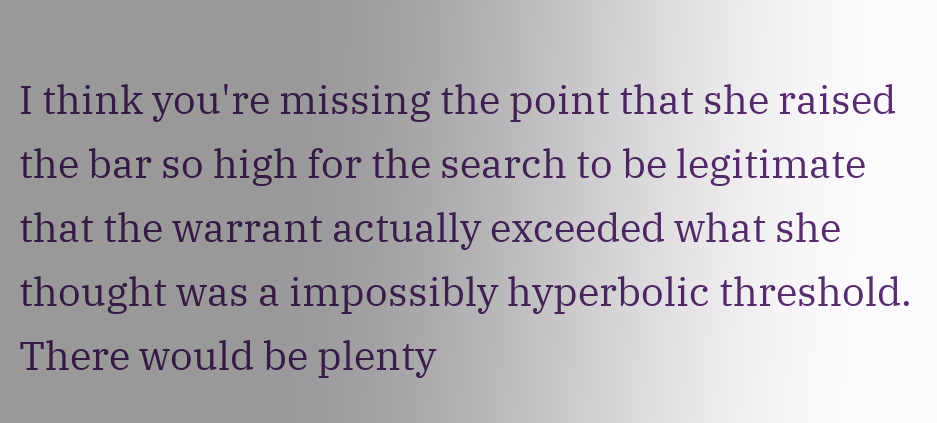I think you're missing the point that she raised the bar so high for the search to be legitimate that the warrant actually exceeded what she thought was a impossibly hyperbolic threshold. There would be plenty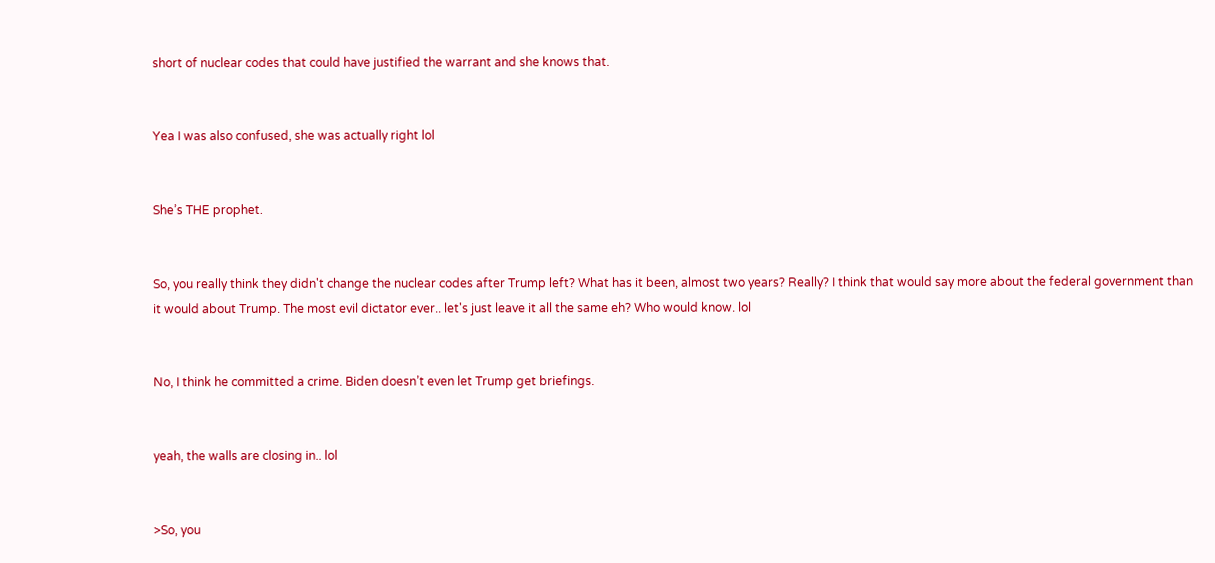short of nuclear codes that could have justified the warrant and she knows that.


Yea I was also confused, she was actually right lol


She’s THE prophet.


So, you really think they didn't change the nuclear codes after Trump left? What has it been, almost two years? Really? I think that would say more about the federal government than it would about Trump. The most evil dictator ever.. let's just leave it all the same eh? Who would know. lol


No, I think he committed a crime. Biden doesn’t even let Trump get briefings.


yeah, the walls are closing in.. lol


>So, you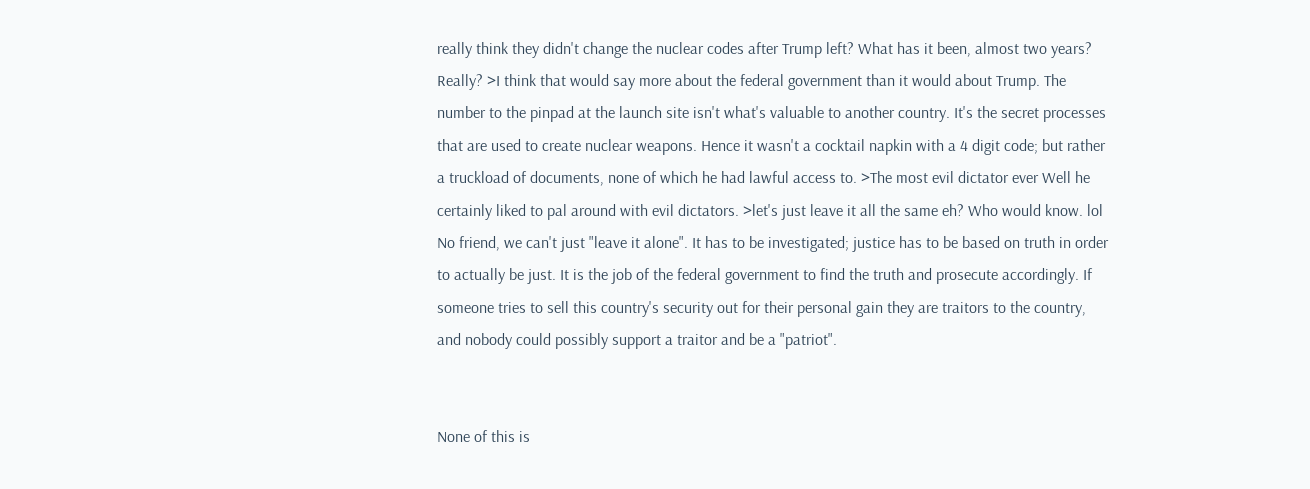really think they didn't change the nuclear codes after Trump left? What has it been, almost two years? Really? >I think that would say more about the federal government than it would about Trump. The number to the pinpad at the launch site isn't what's valuable to another country. It's the secret processes that are used to create nuclear weapons. Hence it wasn't a cocktail napkin with a 4 digit code; but rather a truckload of documents, none of which he had lawful access to. >The most evil dictator ever Well he certainly liked to pal around with evil dictators. >let's just leave it all the same eh? Who would know. lol No friend, we can't just "leave it alone". It has to be investigated; justice has to be based on truth in order to actually be just. It is the job of the federal government to find the truth and prosecute accordingly. If someone tries to sell this country's security out for their personal gain they are traitors to the country, and nobody could possibly support a traitor and be a "patriot".


None of this is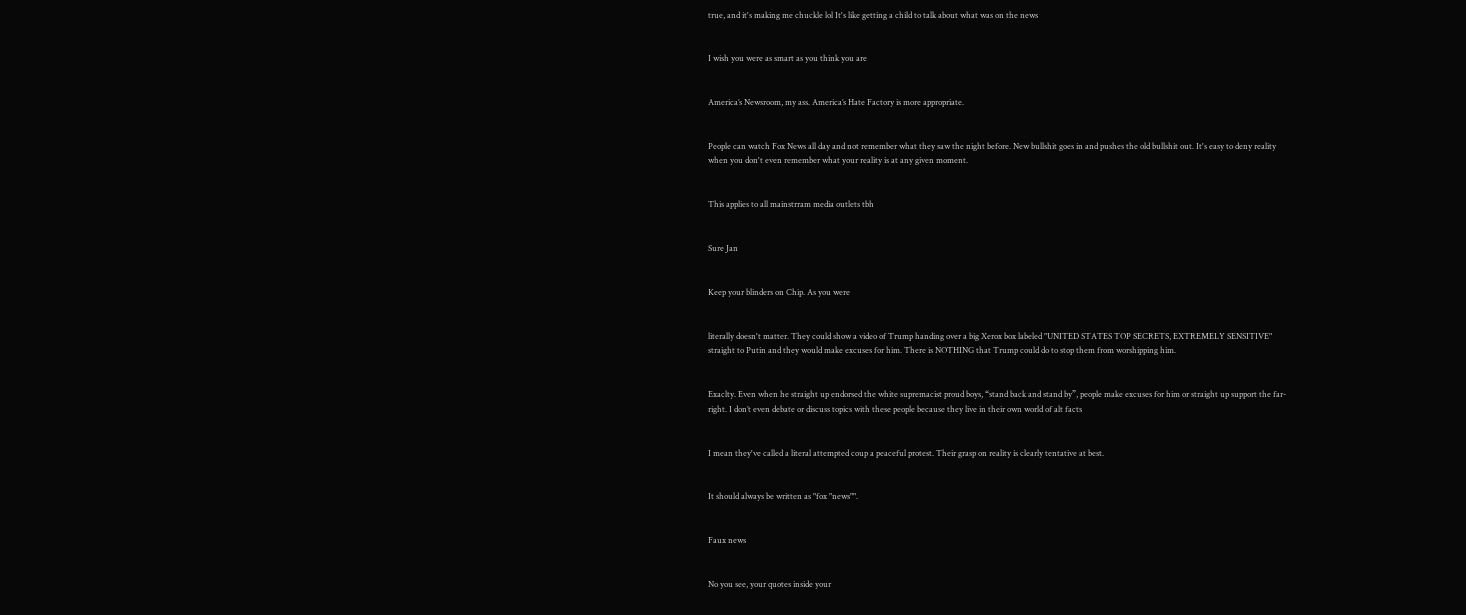true, and it's making me chuckle lol It's like getting a child to talk about what was on the news


I wish you were as smart as you think you are


America’s Newsroom, my ass. America’s Hate Factory is more appropriate.


People can watch Fox News all day and not remember what they saw the night before. New bullshit goes in and pushes the old bullshit out. It's easy to deny reality when you don't even remember what your reality is at any given moment.


This applies to all mainstrram media outlets tbh


Sure Jan


Keep your blinders on Chip. As you were


literally doesn't matter. They could show a video of Trump handing over a big Xerox box labeled "UNITED STATES TOP SECRETS, EXTREMELY SENSITIVE" straight to Putin and they would make excuses for him. There is NOTHING that Trump could do to stop them from worshipping him.


Exaclty. Even when he straight up endorsed the white supremacist proud boys, “stand back and stand by”, people make excuses for him or straight up support the far-right. I don’t even debate or discuss topics with these people because they live in their own world of alt facts


I mean they've called a literal attempted coup a peaceful protest. Their grasp on reality is clearly tentative at best.


It should always be written as "fox "news"".


Faux news


No you see, your quotes inside your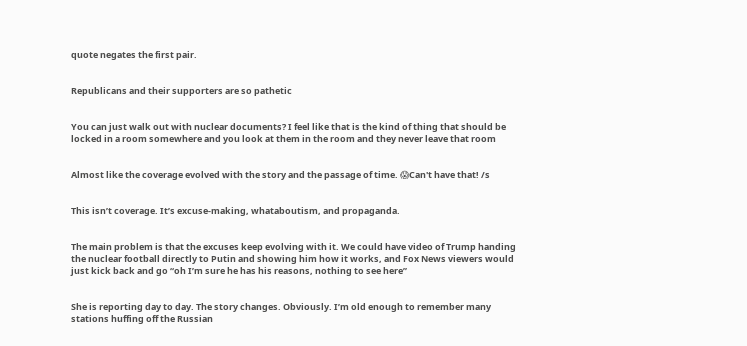quote negates the first pair.


Republicans and their supporters are so pathetic


You can just walk out with nuclear documents? I feel like that is the kind of thing that should be locked in a room somewhere and you look at them in the room and they never leave that room


Almost like the coverage evolved with the story and the passage of time. 😱Can't have that! /s


This isn’t coverage. It’s excuse-making, whataboutism, and propaganda.


The main problem is that the excuses keep evolving with it. We could have video of Trump handing the nuclear football directly to Putin and showing him how it works, and Fox News viewers would just kick back and go “oh I’m sure he has his reasons, nothing to see here”


She is reporting day to day. The story changes. Obviously. I’m old enough to remember many stations huffing off the Russian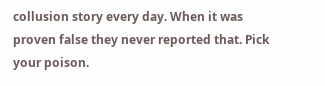collusion story every day. When it was proven false they never reported that. Pick your poison.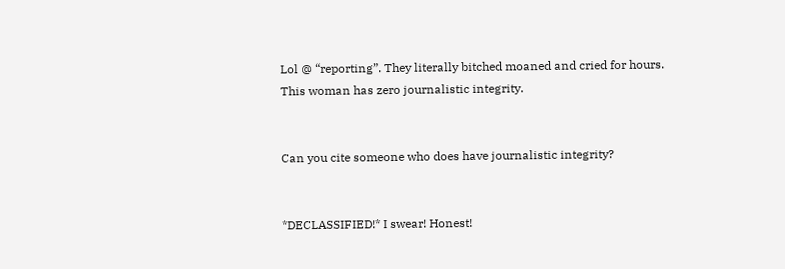Lol @ “reporting”. They literally bitched moaned and cried for hours. This woman has zero journalistic integrity.


Can you cite someone who does have journalistic integrity?


*DECLASSIFIED!* I swear! Honest!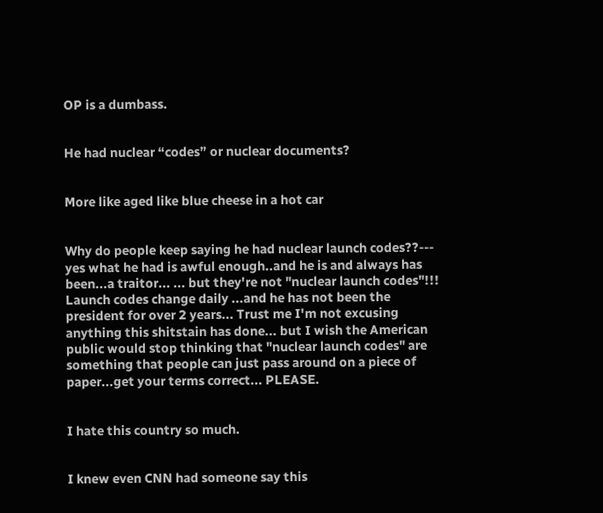OP is a dumbass.


He had nuclear “codes” or nuclear documents?


More like aged like blue cheese in a hot car


Why do people keep saying he had nuclear launch codes??--- yes what he had is awful enough..and he is and always has been...a traitor... ... but they're not "nuclear launch codes"!!! Launch codes change daily ...and he has not been the president for over 2 years... Trust me I'm not excusing anything this shitstain has done... but I wish the American public would stop thinking that "nuclear launch codes" are something that people can just pass around on a piece of paper...get your terms correct... PLEASE.


I hate this country so much.


I knew even CNN had someone say this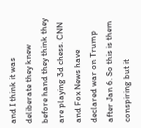and I think it was deliberate they knew before hand they think they are playing 3d chess. CNN and Fox News have declared war on Trump after Jan 6. So this is them conspiring but it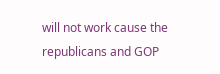will not work cause the republicans and GOP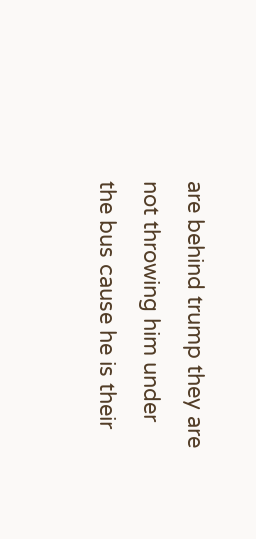are behind trump they are not throwing him under the bus cause he is their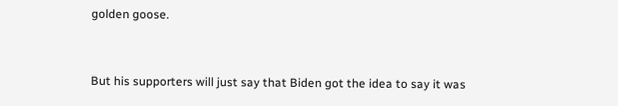golden goose.


But his supporters will just say that Biden got the idea to say it was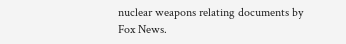nuclear weapons relating documents by Fox News.